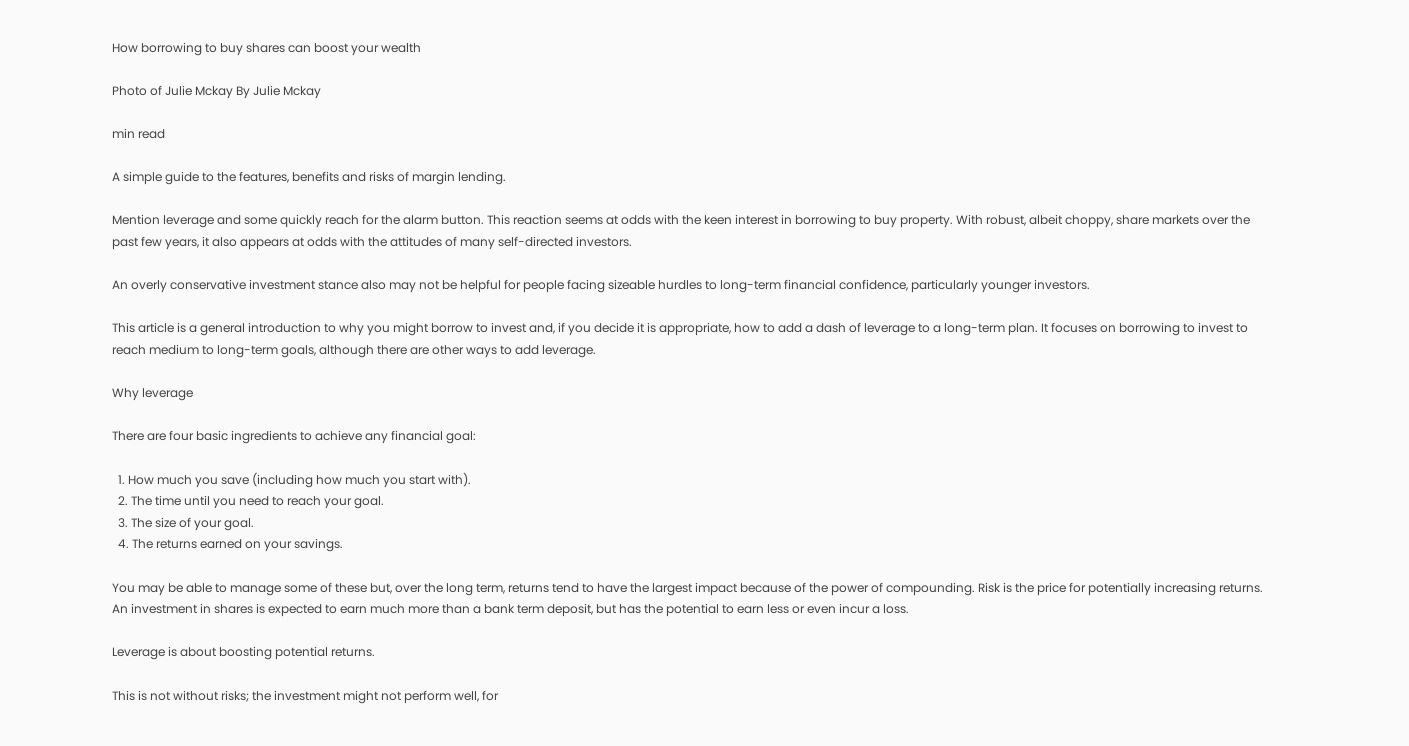How borrowing to buy shares can boost your wealth

Photo of Julie Mckay By Julie Mckay

min read

A simple guide to the features, benefits and risks of margin lending.

Mention leverage and some quickly reach for the alarm button. This reaction seems at odds with the keen interest in borrowing to buy property. With robust, albeit choppy, share markets over the past few years, it also appears at odds with the attitudes of many self-directed investors.

An overly conservative investment stance also may not be helpful for people facing sizeable hurdles to long-term financial confidence, particularly younger investors.

This article is a general introduction to why you might borrow to invest and, if you decide it is appropriate, how to add a dash of leverage to a long-term plan. It focuses on borrowing to invest to reach medium to long-term goals, although there are other ways to add leverage.

Why leverage

There are four basic ingredients to achieve any financial goal:

  1. How much you save (including how much you start with).
  2. The time until you need to reach your goal.
  3. The size of your goal.
  4. The returns earned on your savings.

You may be able to manage some of these but, over the long term, returns tend to have the largest impact because of the power of compounding. Risk is the price for potentially increasing returns. An investment in shares is expected to earn much more than a bank term deposit, but has the potential to earn less or even incur a loss.

Leverage is about boosting potential returns.

This is not without risks; the investment might not perform well, for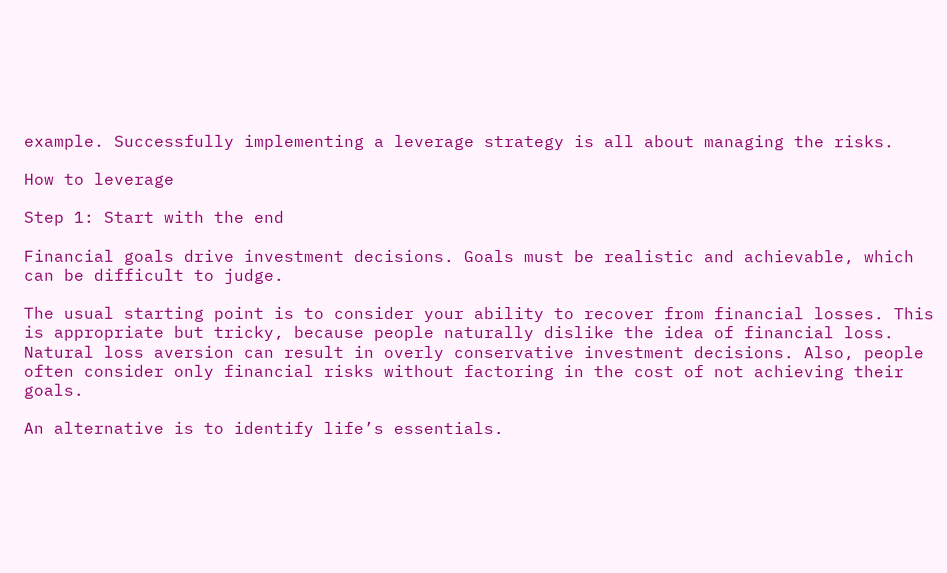example. Successfully implementing a leverage strategy is all about managing the risks.

How to leverage

Step 1: Start with the end

Financial goals drive investment decisions. Goals must be realistic and achievable, which can be difficult to judge.

The usual starting point is to consider your ability to recover from financial losses. This is appropriate but tricky, because people naturally dislike the idea of financial loss. Natural loss aversion can result in overly conservative investment decisions. Also, people often consider only financial risks without factoring in the cost of not achieving their goals.

An alternative is to identify life’s essentials.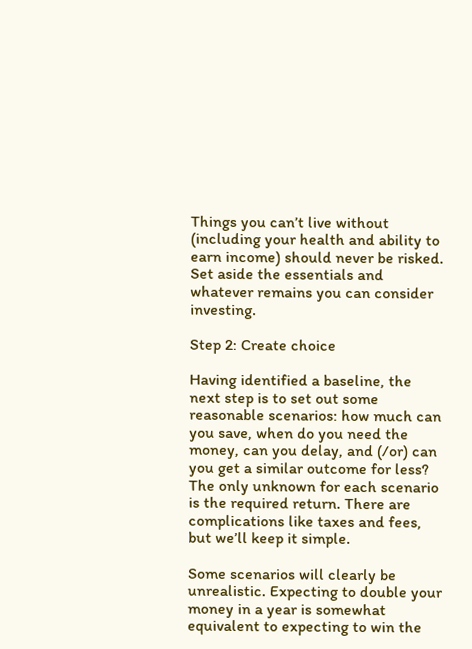Things you can’t live without (including your health and ability to earn income) should never be risked. Set aside the essentials and whatever remains you can consider investing.

Step 2: Create choice

Having identified a baseline, the next step is to set out some reasonable scenarios: how much can you save, when do you need the money, can you delay, and (/or) can you get a similar outcome for less? The only unknown for each scenario is the required return. There are complications like taxes and fees, but we’ll keep it simple.

Some scenarios will clearly be unrealistic. Expecting to double your money in a year is somewhat equivalent to expecting to win the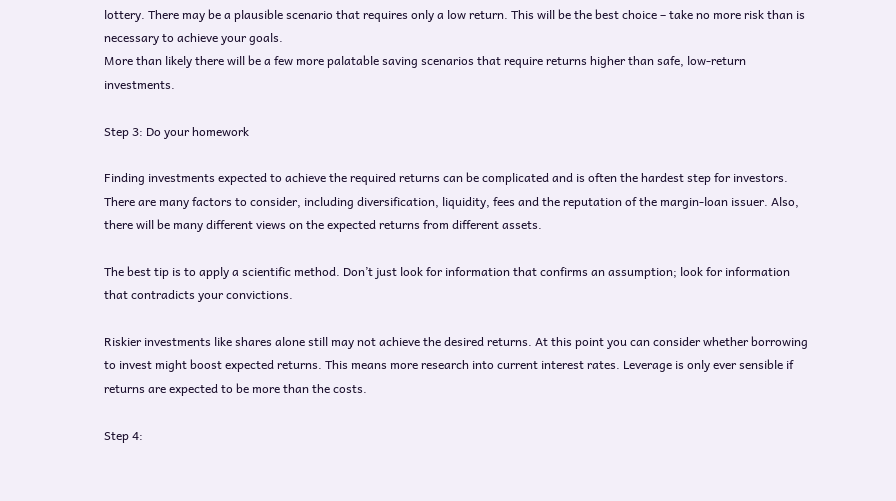lottery. There may be a plausible scenario that requires only a low return. This will be the best choice – take no more risk than is necessary to achieve your goals.
More than likely there will be a few more palatable saving scenarios that require returns higher than safe, low-return investments.

Step 3: Do your homework

Finding investments expected to achieve the required returns can be complicated and is often the hardest step for investors. There are many factors to consider, including diversification, liquidity, fees and the reputation of the margin-loan issuer. Also, there will be many different views on the expected returns from different assets.

The best tip is to apply a scientific method. Don’t just look for information that confirms an assumption; look for information that contradicts your convictions.

Riskier investments like shares alone still may not achieve the desired returns. At this point you can consider whether borrowing to invest might boost expected returns. This means more research into current interest rates. Leverage is only ever sensible if returns are expected to be more than the costs.

Step 4: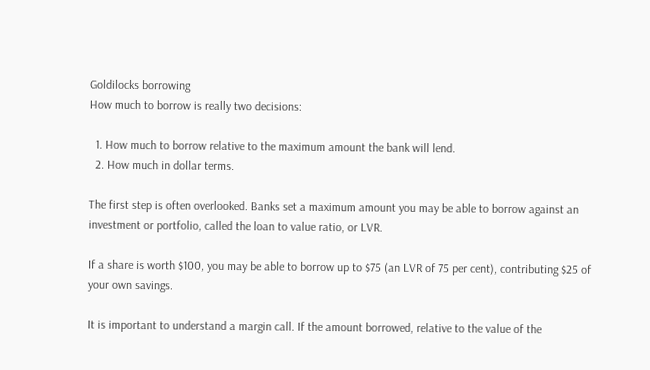Goldilocks borrowing
How much to borrow is really two decisions:

  1. How much to borrow relative to the maximum amount the bank will lend.
  2. How much in dollar terms.

The first step is often overlooked. Banks set a maximum amount you may be able to borrow against an investment or portfolio, called the loan to value ratio, or LVR.

If a share is worth $100, you may be able to borrow up to $75 (an LVR of 75 per cent), contributing $25 of your own savings.

It is important to understand a margin call. If the amount borrowed, relative to the value of the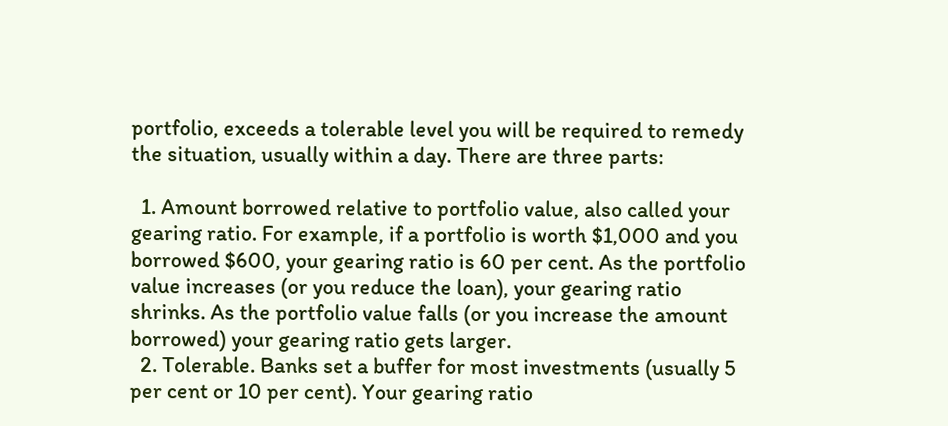portfolio, exceeds a tolerable level you will be required to remedy the situation, usually within a day. There are three parts:

  1. Amount borrowed relative to portfolio value, also called your gearing ratio. For example, if a portfolio is worth $1,000 and you borrowed $600, your gearing ratio is 60 per cent. As the portfolio value increases (or you reduce the loan), your gearing ratio shrinks. As the portfolio value falls (or you increase the amount borrowed) your gearing ratio gets larger.
  2. Tolerable. Banks set a buffer for most investments (usually 5 per cent or 10 per cent). Your gearing ratio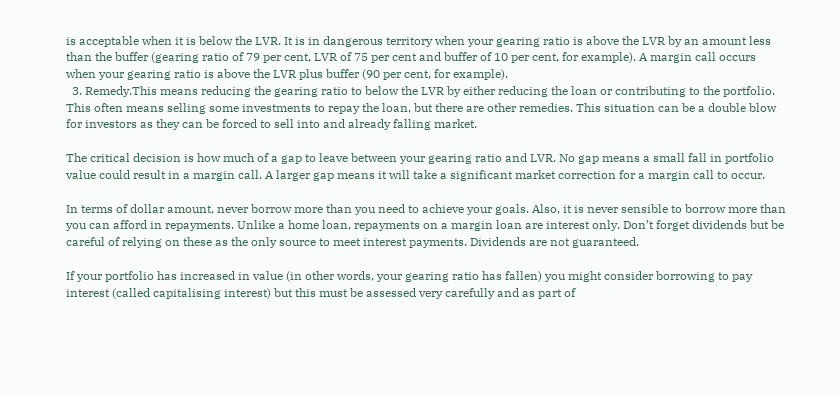is acceptable when it is below the LVR. It is in dangerous territory when your gearing ratio is above the LVR by an amount less than the buffer (gearing ratio of 79 per cent, LVR of 75 per cent and buffer of 10 per cent, for example). A margin call occurs when your gearing ratio is above the LVR plus buffer (90 per cent, for example).
  3. Remedy.This means reducing the gearing ratio to below the LVR by either reducing the loan or contributing to the portfolio. This often means selling some investments to repay the loan, but there are other remedies. This situation can be a double blow for investors as they can be forced to sell into and already falling market.

The critical decision is how much of a gap to leave between your gearing ratio and LVR. No gap means a small fall in portfolio value could result in a margin call. A larger gap means it will take a significant market correction for a margin call to occur.

In terms of dollar amount, never borrow more than you need to achieve your goals. Also, it is never sensible to borrow more than you can afford in repayments. Unlike a home loan, repayments on a margin loan are interest only. Don’t forget dividends but be careful of relying on these as the only source to meet interest payments. Dividends are not guaranteed.

If your portfolio has increased in value (in other words, your gearing ratio has fallen) you might consider borrowing to pay interest (called capitalising interest) but this must be assessed very carefully and as part of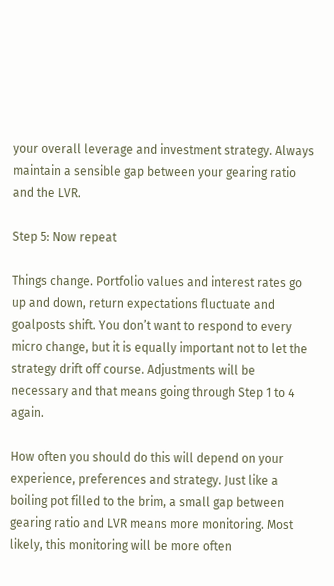your overall leverage and investment strategy. Always maintain a sensible gap between your gearing ratio and the LVR.

Step 5: Now repeat

Things change. Portfolio values and interest rates go up and down, return expectations fluctuate and goalposts shift. You don’t want to respond to every micro change, but it is equally important not to let the strategy drift off course. Adjustments will be necessary and that means going through Step 1 to 4 again.

How often you should do this will depend on your experience, preferences and strategy. Just like a boiling pot filled to the brim, a small gap between gearing ratio and LVR means more monitoring. Most likely, this monitoring will be more often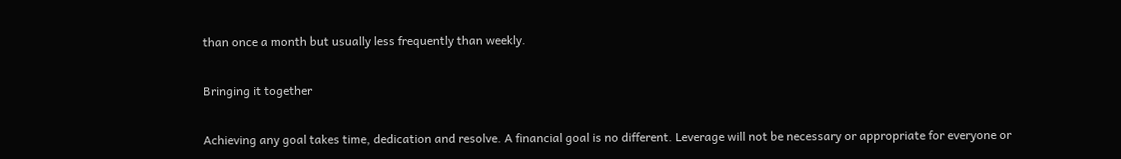than once a month but usually less frequently than weekly.

Bringing it together

Achieving any goal takes time, dedication and resolve. A financial goal is no different. Leverage will not be necessary or appropriate for everyone or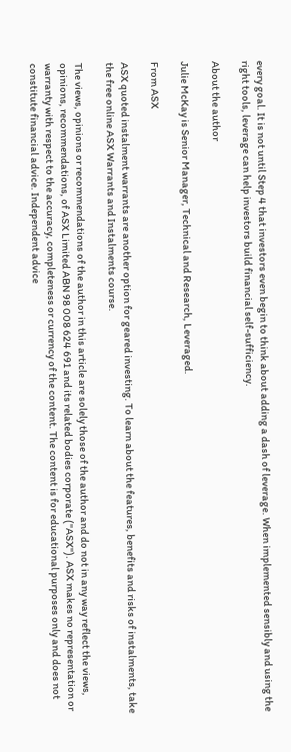every goal. It is not until Step 4 that investors even begin to think about adding a dash of leverage. When implemented sensibly and using the right tools, leverage can help investors build financial self-sufficiency.

About the author

Julie McKay is Senior Manager, Technical and Research, Leveraged.

From ASX

ASX quoted instalment warrants are another option for geared investing. To learn about the features, benefits and risks of instalments, take the free online ASX Warrants and Instalments course.

The views, opinions or recommendations of the author in this article are solely those of the author and do not in any way reflect the views, opinions, recommendations, of ASX Limited ABN 98 008 624 691 and its related bodies corporate ("ASX"). ASX makes no representation or warranty with respect to the accuracy, completeness or currency of the content. The content is for educational purposes only and does not constitute financial advice. Independent advice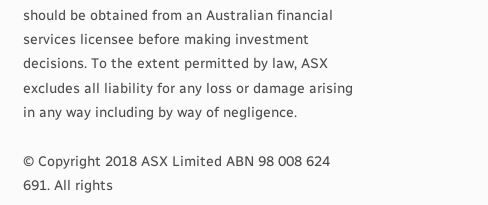should be obtained from an Australian financial services licensee before making investment decisions. To the extent permitted by law, ASX excludes all liability for any loss or damage arising in any way including by way of negligence.

© Copyright 2018 ASX Limited ABN 98 008 624 691. All rights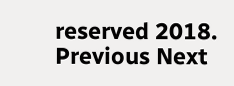reserved 2018.
Previous Next